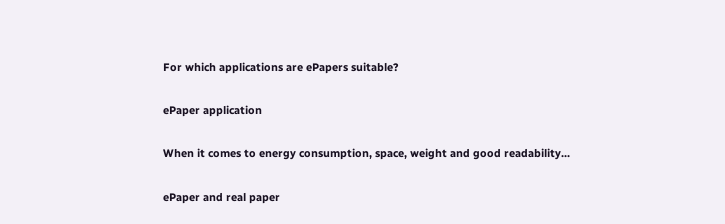For which applications are ePapers suitable?

ePaper application

When it comes to energy consumption, space, weight and good readability...

ePaper and real paper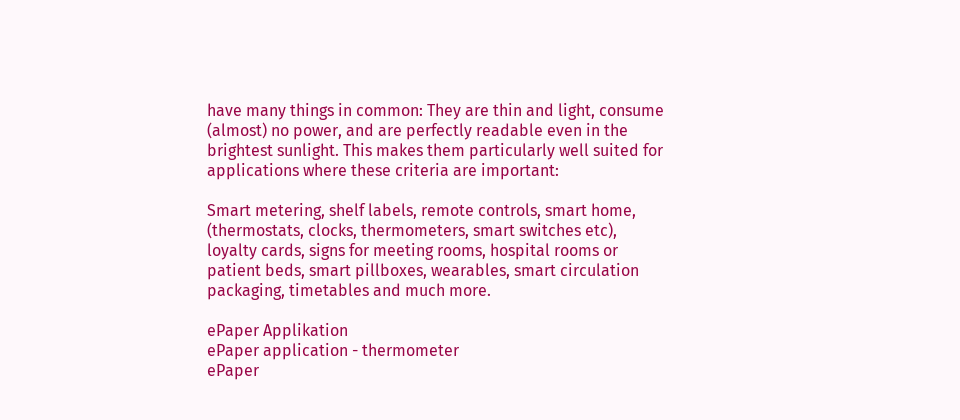have many things in common: They are thin and light, consume (almost) no power, and are perfectly readable even in the brightest sunlight. This makes them particularly well suited for applications where these criteria are important:

Smart metering, shelf labels, remote controls, smart home, (thermostats, clocks, thermometers, smart switches etc), loyalty cards, signs for meeting rooms, hospital rooms or patient beds, smart pillboxes, wearables, smart circulation packaging, timetables and much more.

ePaper Applikation
ePaper application - thermometer
ePaper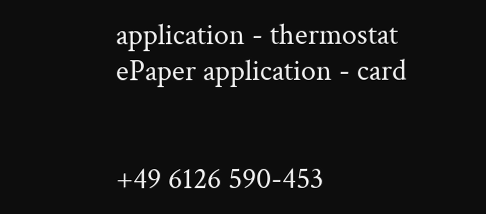application - thermostat
ePaper application - card


+49 6126 590-453